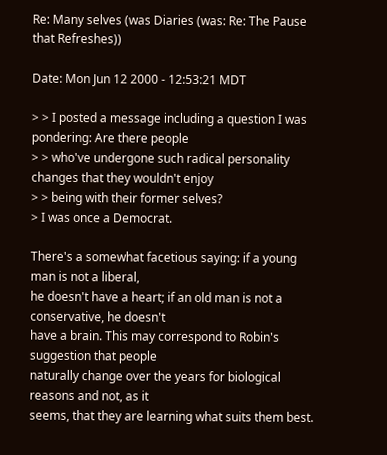Re: Many selves (was Diaries (was: Re: The Pause that Refreshes))

Date: Mon Jun 12 2000 - 12:53:21 MDT

> > I posted a message including a question I was pondering: Are there people
> > who've undergone such radical personality changes that they wouldn't enjoy
> > being with their former selves?
> I was once a Democrat.

There's a somewhat facetious saying: if a young man is not a liberal,
he doesn't have a heart; if an old man is not a conservative, he doesn't
have a brain. This may correspond to Robin's suggestion that people
naturally change over the years for biological reasons and not, as it
seems, that they are learning what suits them best.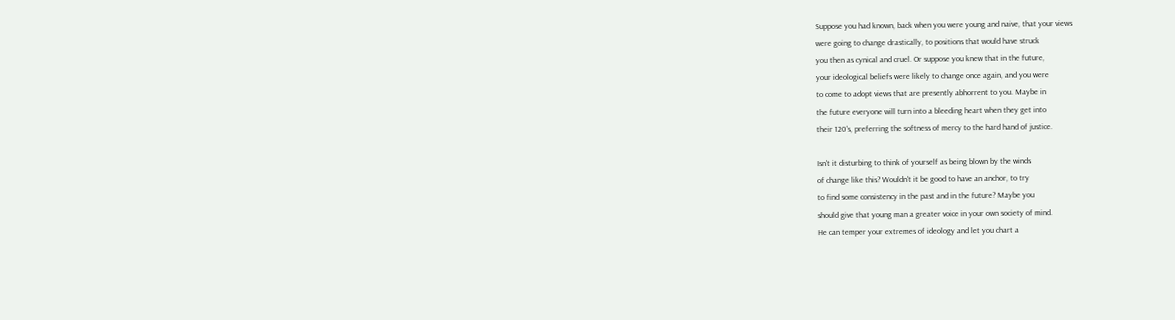Suppose you had known, back when you were young and naive, that your views
were going to change drastically, to positions that would have struck
you then as cynical and cruel. Or suppose you knew that in the future,
your ideological beliefs were likely to change once again, and you were
to come to adopt views that are presently abhorrent to you. Maybe in
the future everyone will turn into a bleeding heart when they get into
their 120's, preferring the softness of mercy to the hard hand of justice.

Isn't it disturbing to think of yourself as being blown by the winds
of change like this? Wouldn't it be good to have an anchor, to try
to find some consistency in the past and in the future? Maybe you
should give that young man a greater voice in your own society of mind.
He can temper your extremes of ideology and let you chart a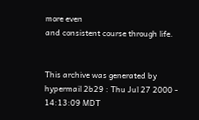more even
and consistent course through life.


This archive was generated by hypermail 2b29 : Thu Jul 27 2000 - 14:13:09 MDT